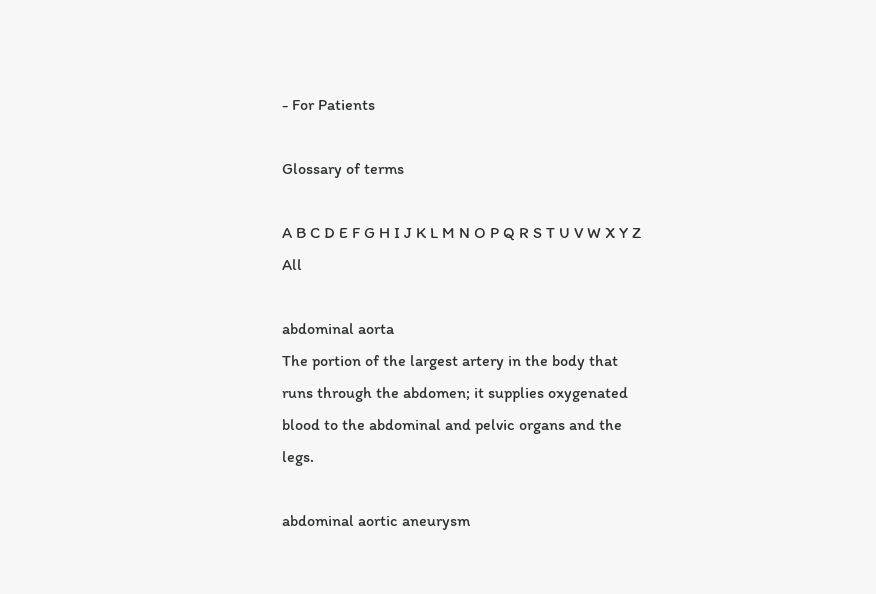- For Patients

Glossary of terms

A B C D E F G H I J K L M N O P Q R S T U V W X Y Z All

abdominal aorta
The portion of the largest artery in the body that runs through the abdomen; it supplies oxygenated blood to the abdominal and pelvic organs and the legs.

abdominal aortic aneurysm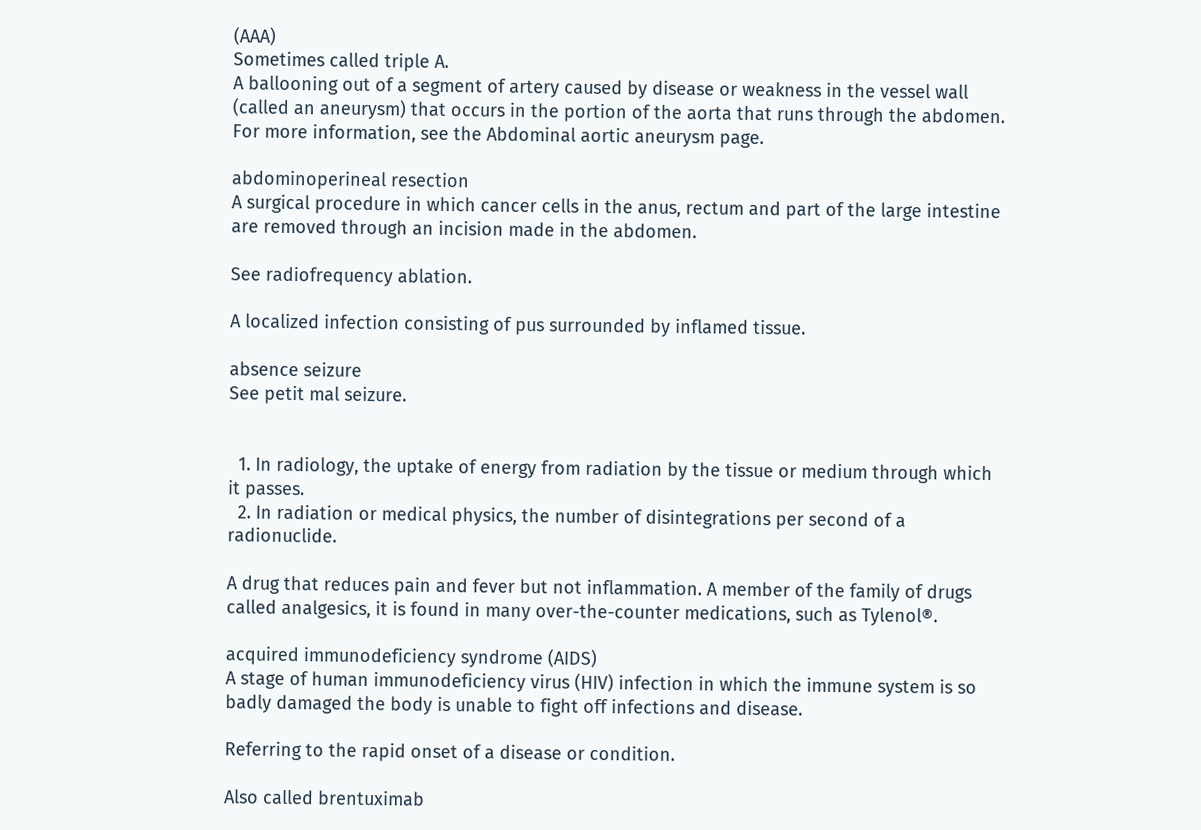(AAA)
Sometimes called triple A.
A ballooning out of a segment of artery caused by disease or weakness in the vessel wall (called an aneurysm) that occurs in the portion of the aorta that runs through the abdomen. For more information, see the Abdominal aortic aneurysm page.

abdominoperineal resection
A surgical procedure in which cancer cells in the anus, rectum and part of the large intestine are removed through an incision made in the abdomen.

See radiofrequency ablation.

A localized infection consisting of pus surrounded by inflamed tissue.

absence seizure
See petit mal seizure.


  1. In radiology, the uptake of energy from radiation by the tissue or medium through which it passes.
  2. In radiation or medical physics, the number of disintegrations per second of a radionuclide.

A drug that reduces pain and fever but not inflammation. A member of the family of drugs called analgesics, it is found in many over-the-counter medications, such as Tylenol®.

acquired immunodeficiency syndrome (AIDS)
A stage of human immunodeficiency virus (HIV) infection in which the immune system is so badly damaged the body is unable to fight off infections and disease.

Referring to the rapid onset of a disease or condition.

Also called brentuximab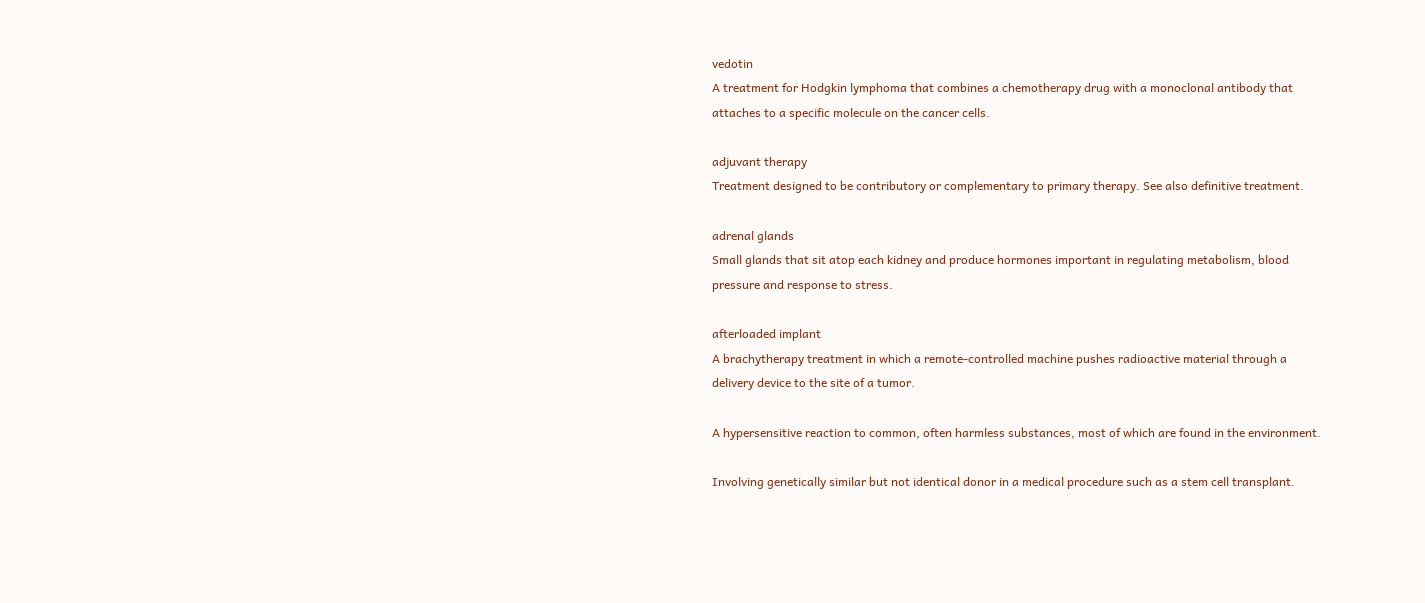vedotin
A treatment for Hodgkin lymphoma that combines a chemotherapy drug with a monoclonal antibody that attaches to a specific molecule on the cancer cells.

adjuvant therapy
Treatment designed to be contributory or complementary to primary therapy. See also definitive treatment.

adrenal glands
Small glands that sit atop each kidney and produce hormones important in regulating metabolism, blood pressure and response to stress.

afterloaded implant
A brachytherapy treatment in which a remote-controlled machine pushes radioactive material through a delivery device to the site of a tumor.

A hypersensitive reaction to common, often harmless substances, most of which are found in the environment.

Involving genetically similar but not identical donor in a medical procedure such as a stem cell transplant.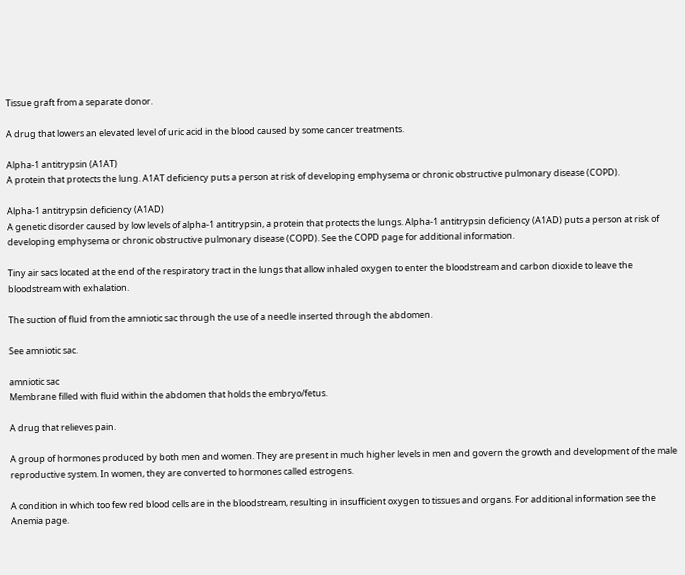Tissue graft from a separate donor.

A drug that lowers an elevated level of uric acid in the blood caused by some cancer treatments.

Alpha-1 antitrypsin (A1AT)
A protein that protects the lung. A1AT deficiency puts a person at risk of developing emphysema or chronic obstructive pulmonary disease (COPD).

Alpha-1 antitrypsin deficiency (A1AD)
A genetic disorder caused by low levels of alpha-1 antitrypsin, a protein that protects the lungs. Alpha-1 antitrypsin deficiency (A1AD) puts a person at risk of developing emphysema or chronic obstructive pulmonary disease (COPD). See the COPD page for additional information.

Tiny air sacs located at the end of the respiratory tract in the lungs that allow inhaled oxygen to enter the bloodstream and carbon dioxide to leave the bloodstream with exhalation.

The suction of fluid from the amniotic sac through the use of a needle inserted through the abdomen.

See amniotic sac.

amniotic sac
Membrane filled with fluid within the abdomen that holds the embryo/fetus.

A drug that relieves pain.

A group of hormones produced by both men and women. They are present in much higher levels in men and govern the growth and development of the male reproductive system. In women, they are converted to hormones called estrogens.

A condition in which too few red blood cells are in the bloodstream, resulting in insufficient oxygen to tissues and organs. For additional information see the Anemia page.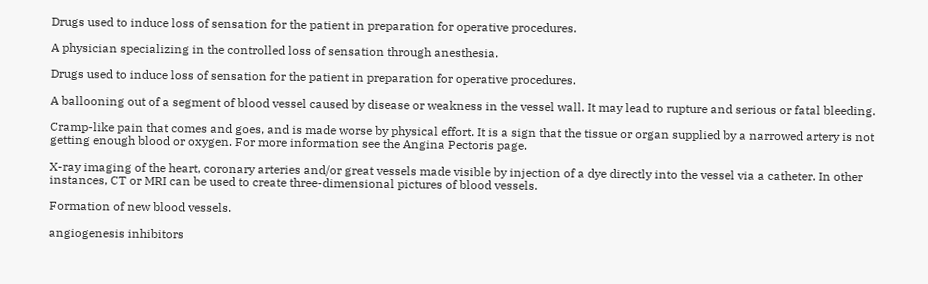Drugs used to induce loss of sensation for the patient in preparation for operative procedures.

A physician specializing in the controlled loss of sensation through anesthesia.

Drugs used to induce loss of sensation for the patient in preparation for operative procedures.

A ballooning out of a segment of blood vessel caused by disease or weakness in the vessel wall. It may lead to rupture and serious or fatal bleeding.

Cramp-like pain that comes and goes, and is made worse by physical effort. It is a sign that the tissue or organ supplied by a narrowed artery is not getting enough blood or oxygen. For more information see the Angina Pectoris page.

X-ray imaging of the heart, coronary arteries and/or great vessels made visible by injection of a dye directly into the vessel via a catheter. In other instances, CT or MRI can be used to create three-dimensional pictures of blood vessels.

Formation of new blood vessels.

angiogenesis inhibitors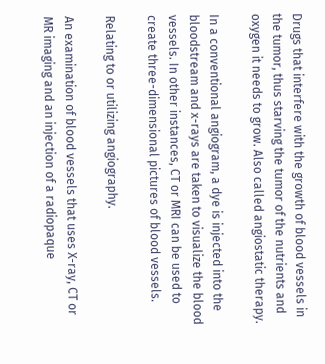Drugs that interfere with the growth of blood vessels in the tumor, thus starving the tumor of the nutrients and oxygen it needs to grow. Also called angiostatic therapy.

In a conventional angiogram, a dye is injected into the bloodstream and x-rays are taken to visualize the blood vessels. In other instances, CT or MRI can be used to create three-dimensional pictures of blood vessels.

Relating to or utilizing angiography.

An examination of blood vessels that uses X-ray, CT or MR imaging and an injection of a radiopaque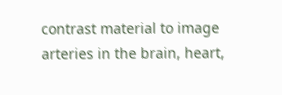contrast material to image arteries in the brain, heart,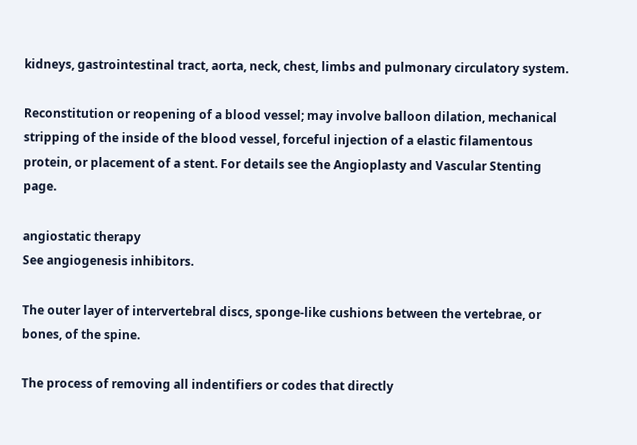kidneys, gastrointestinal tract, aorta, neck, chest, limbs and pulmonary circulatory system.

Reconstitution or reopening of a blood vessel; may involve balloon dilation, mechanical stripping of the inside of the blood vessel, forceful injection of a elastic filamentous protein, or placement of a stent. For details see the Angioplasty and Vascular Stenting page.

angiostatic therapy
See angiogenesis inhibitors.

The outer layer of intervertebral discs, sponge-like cushions between the vertebrae, or bones, of the spine.

The process of removing all indentifiers or codes that directly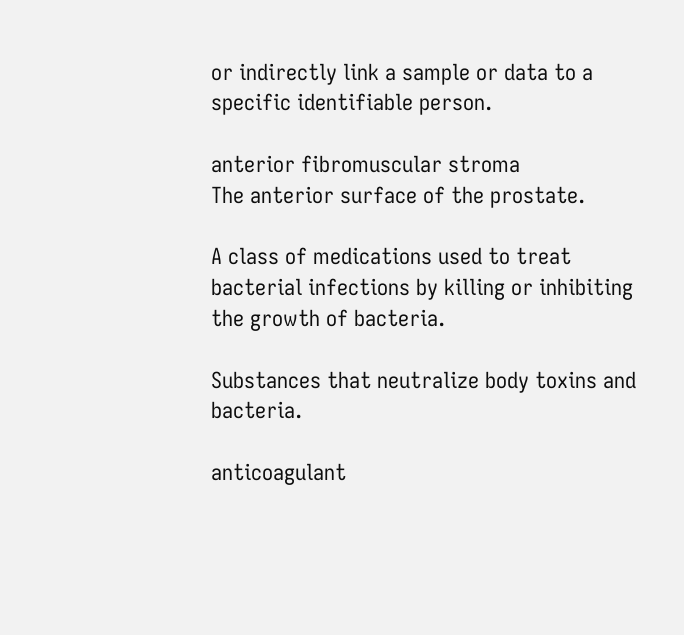or indirectly link a sample or data to a specific identifiable person.

anterior fibromuscular stroma
The anterior surface of the prostate.

A class of medications used to treat bacterial infections by killing or inhibiting the growth of bacteria.

Substances that neutralize body toxins and bacteria.

anticoagulant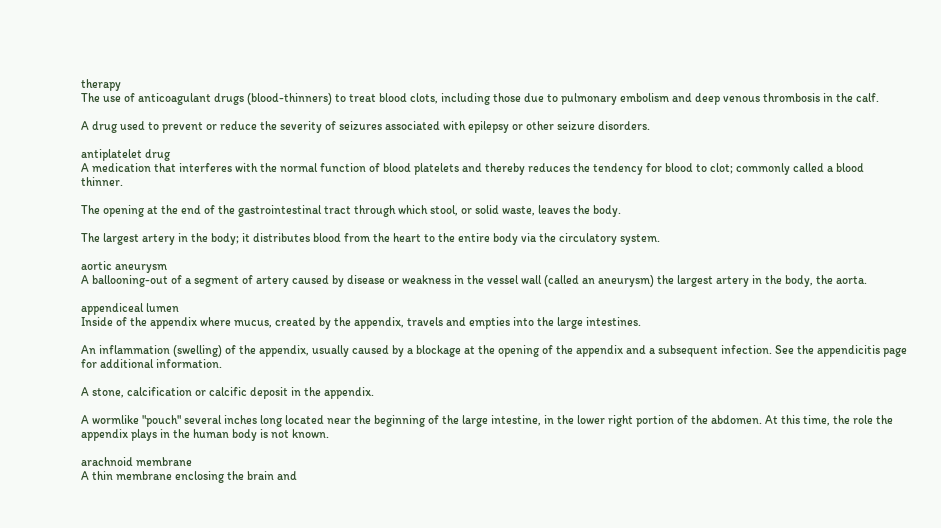therapy
The use of anticoagulant drugs (blood-thinners) to treat blood clots, including those due to pulmonary embolism and deep venous thrombosis in the calf.

A drug used to prevent or reduce the severity of seizures associated with epilepsy or other seizure disorders.

antiplatelet drug
A medication that interferes with the normal function of blood platelets and thereby reduces the tendency for blood to clot; commonly called a blood thinner.

The opening at the end of the gastrointestinal tract through which stool, or solid waste, leaves the body.

The largest artery in the body; it distributes blood from the heart to the entire body via the circulatory system.

aortic aneurysm
A ballooning-out of a segment of artery caused by disease or weakness in the vessel wall (called an aneurysm) the largest artery in the body, the aorta.

appendiceal lumen
Inside of the appendix where mucus, created by the appendix, travels and empties into the large intestines.

An inflammation (swelling) of the appendix, usually caused by a blockage at the opening of the appendix and a subsequent infection. See the appendicitis page for additional information.

A stone, calcification or calcific deposit in the appendix.

A wormlike "pouch" several inches long located near the beginning of the large intestine, in the lower right portion of the abdomen. At this time, the role the appendix plays in the human body is not known.

arachnoid membrane
A thin membrane enclosing the brain and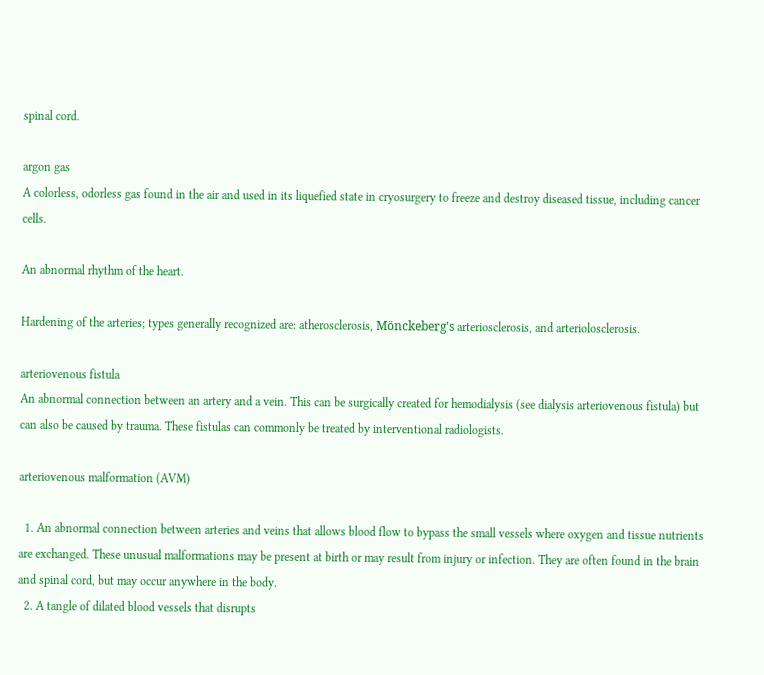spinal cord.

argon gas
A colorless, odorless gas found in the air and used in its liquefied state in cryosurgery to freeze and destroy diseased tissue, including cancer cells.

An abnormal rhythm of the heart.

Hardening of the arteries; types generally recognized are: atherosclerosis, Mönckeberg's arteriosclerosis, and arteriolosclerosis.

arteriovenous fistula
An abnormal connection between an artery and a vein. This can be surgically created for hemodialysis (see dialysis arteriovenous fistula) but can also be caused by trauma. These fistulas can commonly be treated by interventional radiologists.

arteriovenous malformation (AVM)

  1. An abnormal connection between arteries and veins that allows blood flow to bypass the small vessels where oxygen and tissue nutrients are exchanged. These unusual malformations may be present at birth or may result from injury or infection. They are often found in the brain and spinal cord, but may occur anywhere in the body.
  2. A tangle of dilated blood vessels that disrupts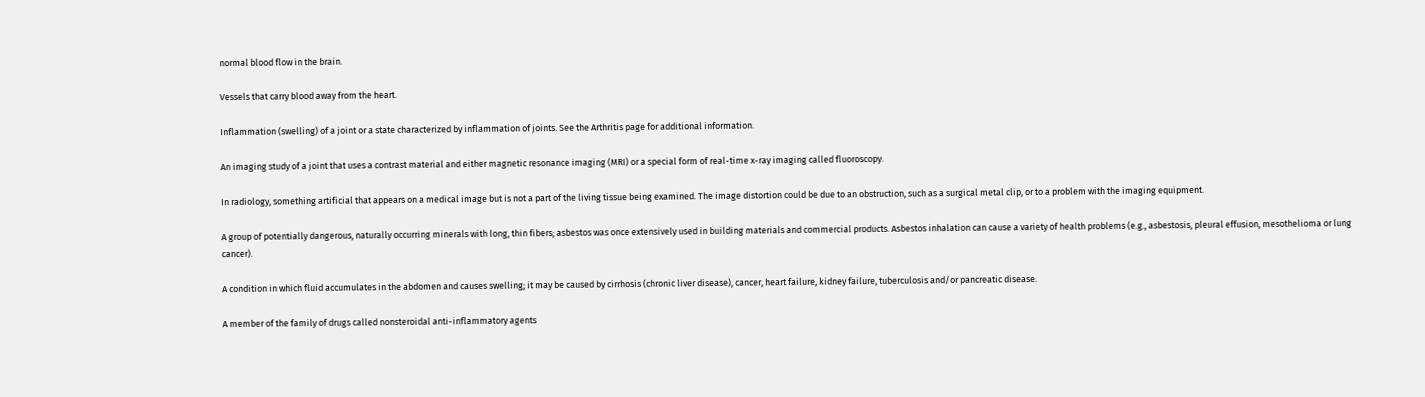normal blood flow in the brain.

Vessels that carry blood away from the heart.

Inflammation (swelling) of a joint or a state characterized by inflammation of joints. See the Arthritis page for additional information.

An imaging study of a joint that uses a contrast material and either magnetic resonance imaging (MRI) or a special form of real-time x-ray imaging called fluoroscopy.

In radiology, something artificial that appears on a medical image but is not a part of the living tissue being examined. The image distortion could be due to an obstruction, such as a surgical metal clip, or to a problem with the imaging equipment.

A group of potentially dangerous, naturally occurring minerals with long, thin fibers; asbestos was once extensively used in building materials and commercial products. Asbestos inhalation can cause a variety of health problems (e.g., asbestosis, pleural effusion, mesothelioma or lung cancer).

A condition in which fluid accumulates in the abdomen and causes swelling; it may be caused by cirrhosis (chronic liver disease), cancer, heart failure, kidney failure, tuberculosis and/or pancreatic disease.

A member of the family of drugs called nonsteroidal anti-inflammatory agents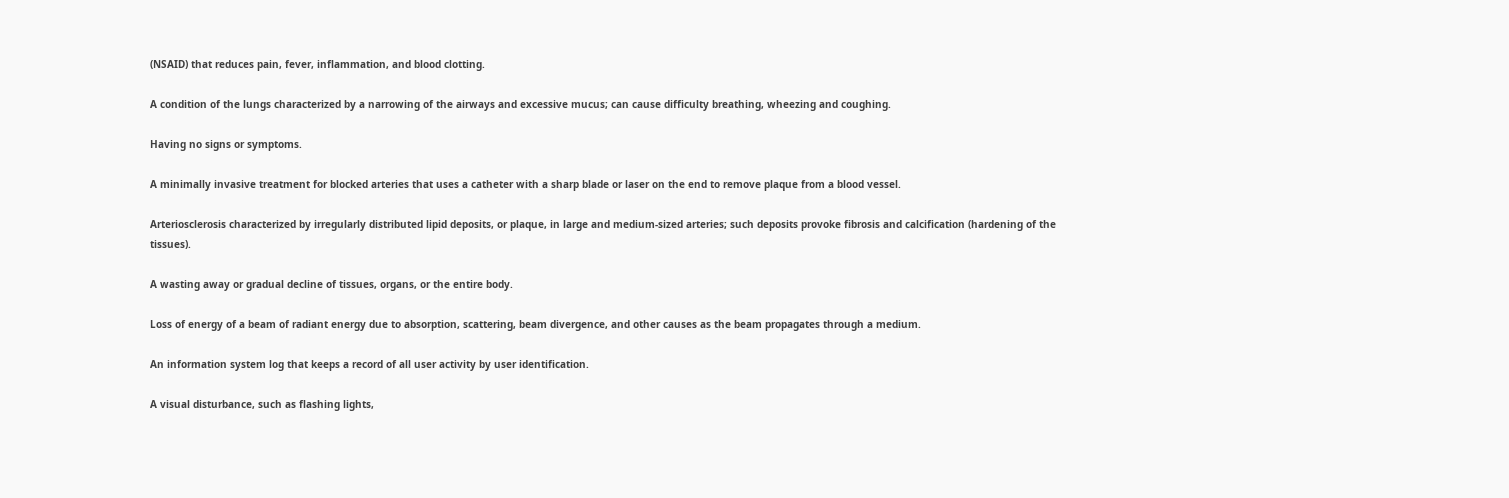(NSAID) that reduces pain, fever, inflammation, and blood clotting.

A condition of the lungs characterized by a narrowing of the airways and excessive mucus; can cause difficulty breathing, wheezing and coughing.

Having no signs or symptoms.

A minimally invasive treatment for blocked arteries that uses a catheter with a sharp blade or laser on the end to remove plaque from a blood vessel.

Arteriosclerosis characterized by irregularly distributed lipid deposits, or plaque, in large and medium-sized arteries; such deposits provoke fibrosis and calcification (hardening of the tissues).

A wasting away or gradual decline of tissues, organs, or the entire body.

Loss of energy of a beam of radiant energy due to absorption, scattering, beam divergence, and other causes as the beam propagates through a medium.

An information system log that keeps a record of all user activity by user identification.

A visual disturbance, such as flashing lights,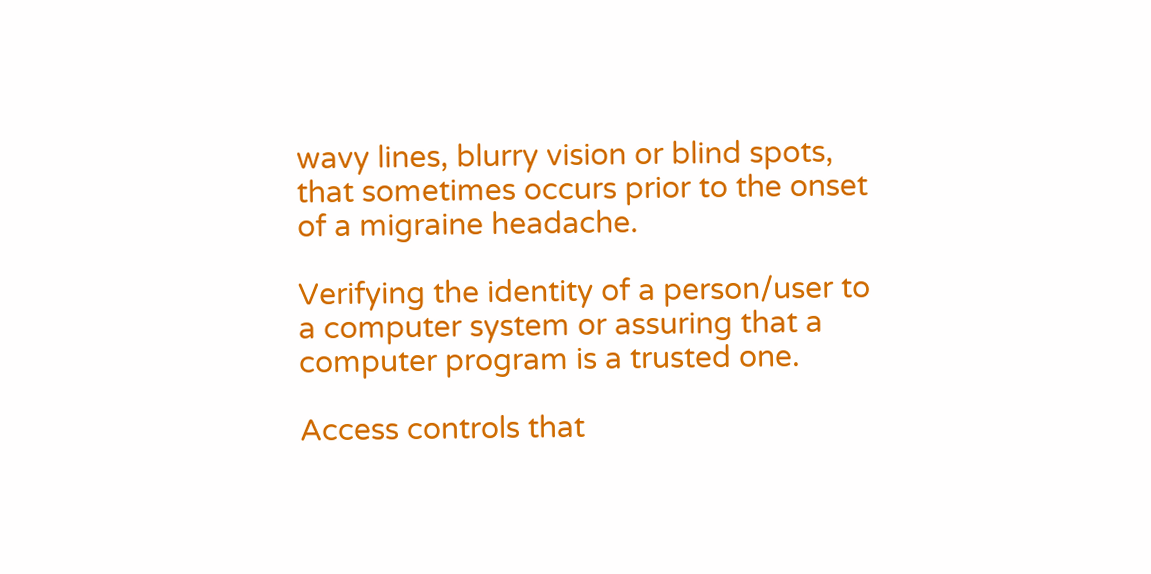wavy lines, blurry vision or blind spots, that sometimes occurs prior to the onset of a migraine headache.

Verifying the identity of a person/user to a computer system or assuring that a computer program is a trusted one.

Access controls that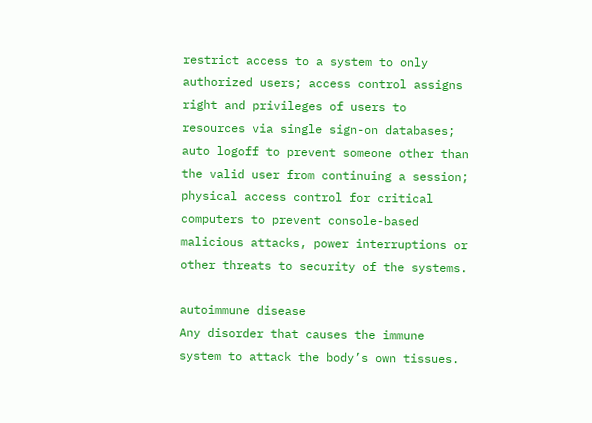restrict access to a system to only authorized users; access control assigns right and privileges of users to resources via single sign-on databases; auto logoff to prevent someone other than the valid user from continuing a session; physical access control for critical computers to prevent console-based malicious attacks, power interruptions or other threats to security of the systems.

autoimmune disease
Any disorder that causes the immune system to attack the body’s own tissues.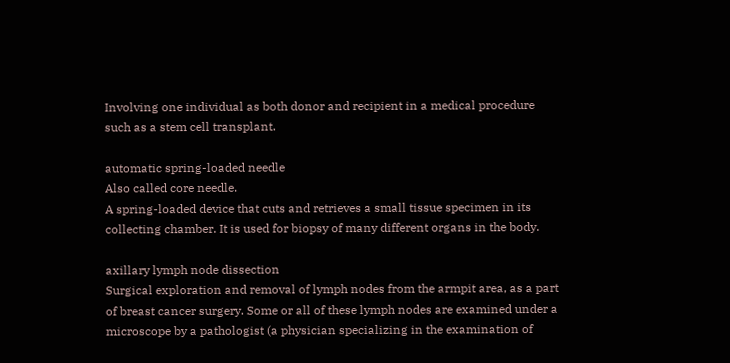Involving one individual as both donor and recipient in a medical procedure such as a stem cell transplant.

automatic spring-loaded needle
Also called core needle.
A spring-loaded device that cuts and retrieves a small tissue specimen in its collecting chamber. It is used for biopsy of many different organs in the body.

axillary lymph node dissection
Surgical exploration and removal of lymph nodes from the armpit area, as a part of breast cancer surgery. Some or all of these lymph nodes are examined under a microscope by a pathologist (a physician specializing in the examination of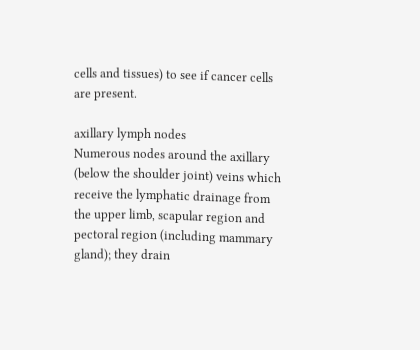cells and tissues) to see if cancer cells are present.

axillary lymph nodes
Numerous nodes around the axillary (below the shoulder joint) veins which receive the lymphatic drainage from the upper limb, scapular region and pectoral region (including mammary gland); they drain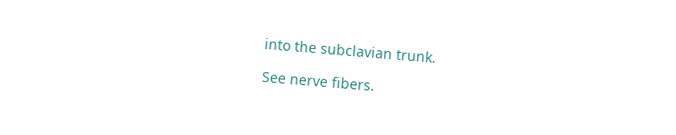into the subclavian trunk.

See nerve fibers.